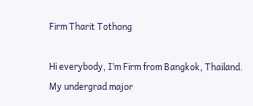Firm Tharit Tothong

Hi everybody, I’m Firm from Bangkok, Thailand.
My undergrad major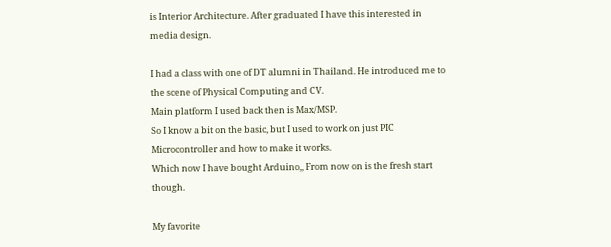is Interior Architecture. After graduated I have this interested in media design.

I had a class with one of DT alumni in Thailand. He introduced me to the scene of Physical Computing and CV.
Main platform I used back then is Max/MSP.
So I know a bit on the basic, but I used to work on just PIC Microcontroller and how to make it works.
Which now I have bought Arduino,, From now on is the fresh start though.

My favorite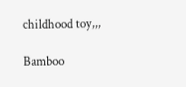childhood toy,,,

Bamboo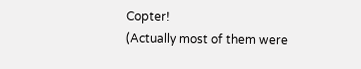Copter!
(Actually most of them were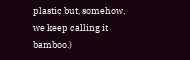plastic but, somehow, we keep calling it bamboo.)